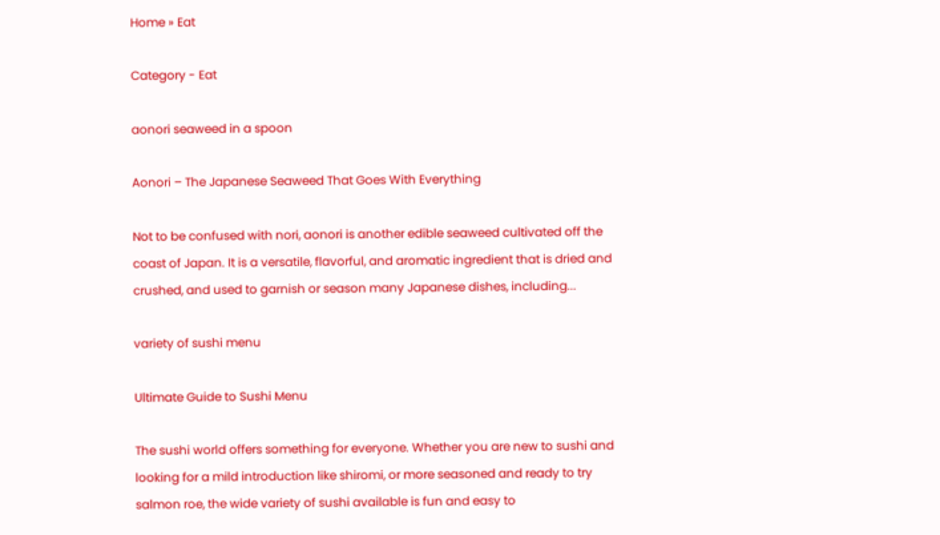Home » Eat

Category - Eat

aonori seaweed in a spoon

Aonori – The Japanese Seaweed That Goes With Everything

Not to be confused with nori, aonori is another edible seaweed cultivated off the coast of Japan. It is a versatile, flavorful, and aromatic ingredient that is dried and crushed, and used to garnish or season many Japanese dishes, including...

variety of sushi menu

Ultimate Guide to Sushi Menu

The sushi world offers something for everyone. Whether you are new to sushi and looking for a mild introduction like shiromi, or more seasoned and ready to try salmon roe, the wide variety of sushi available is fun and easy to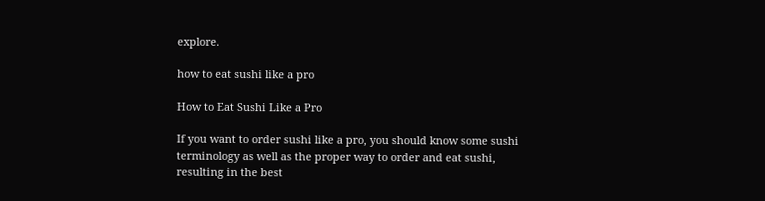explore.

how to eat sushi like a pro

How to Eat Sushi Like a Pro

If you want to order sushi like a pro, you should know some sushi terminology as well as the proper way to order and eat sushi, resulting in the best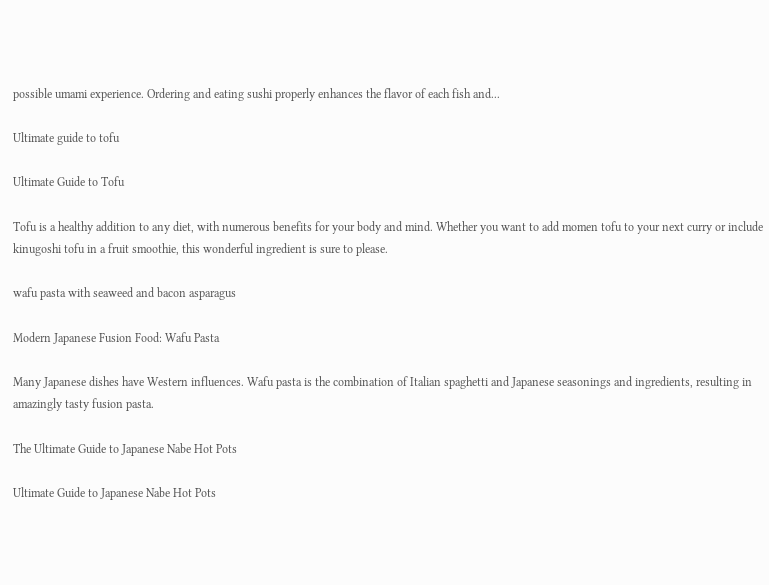possible umami experience. Ordering and eating sushi properly enhances the flavor of each fish and...

Ultimate guide to tofu

Ultimate Guide to Tofu

Tofu is a healthy addition to any diet, with numerous benefits for your body and mind. Whether you want to add momen tofu to your next curry or include kinugoshi tofu in a fruit smoothie, this wonderful ingredient is sure to please.

wafu pasta with seaweed and bacon asparagus

Modern Japanese Fusion Food: Wafu Pasta

Many Japanese dishes have Western influences. Wafu pasta is the combination of Italian spaghetti and Japanese seasonings and ingredients, resulting in amazingly tasty fusion pasta.

The Ultimate Guide to Japanese Nabe Hot Pots

Ultimate Guide to Japanese Nabe Hot Pots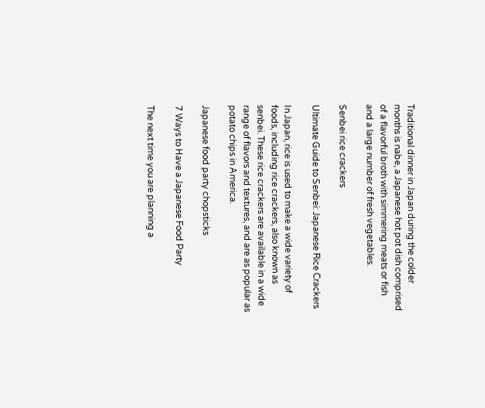Traditional dinner in Japan during the colder months is nabe, a Japanese hot pot dish comprised of a flavorful broth with simmering meats or fish and a large number of fresh vegetables.

Senbei rice crackers

Ultimate Guide to Senbei: Japanese Rice Crackers

In Japan, rice is used to make a wide variety of foods, including rice crackers, also known as senbei. These rice crackers are available in a wide range of flavors and textures, and are as popular as potato chips in America.

Japanese food party chopsticks

7 Ways to Have a Japanese Food Party

The next time you are planning a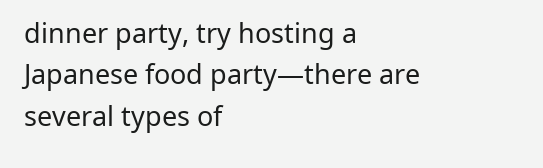dinner party, try hosting a Japanese food party—there are several types of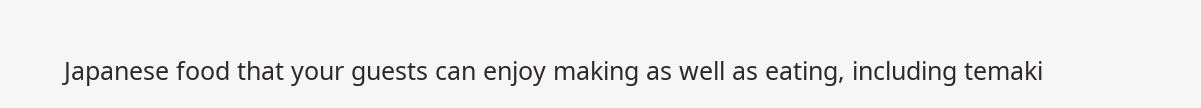Japanese food that your guests can enjoy making as well as eating, including temaki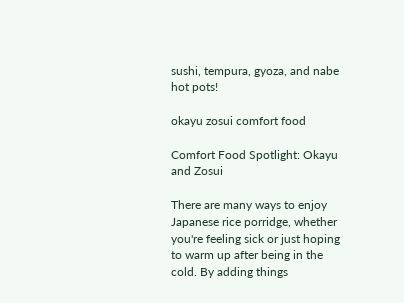sushi, tempura, gyoza, and nabe hot pots!

okayu zosui comfort food

Comfort Food Spotlight: Okayu and Zosui

There are many ways to enjoy Japanese rice porridge, whether you're feeling sick or just hoping to warm up after being in the cold. By adding things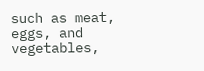such as meat, eggs, and vegetables,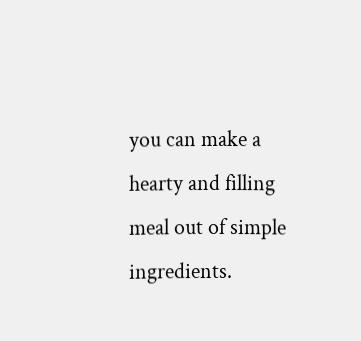you can make a hearty and filling meal out of simple ingredients.